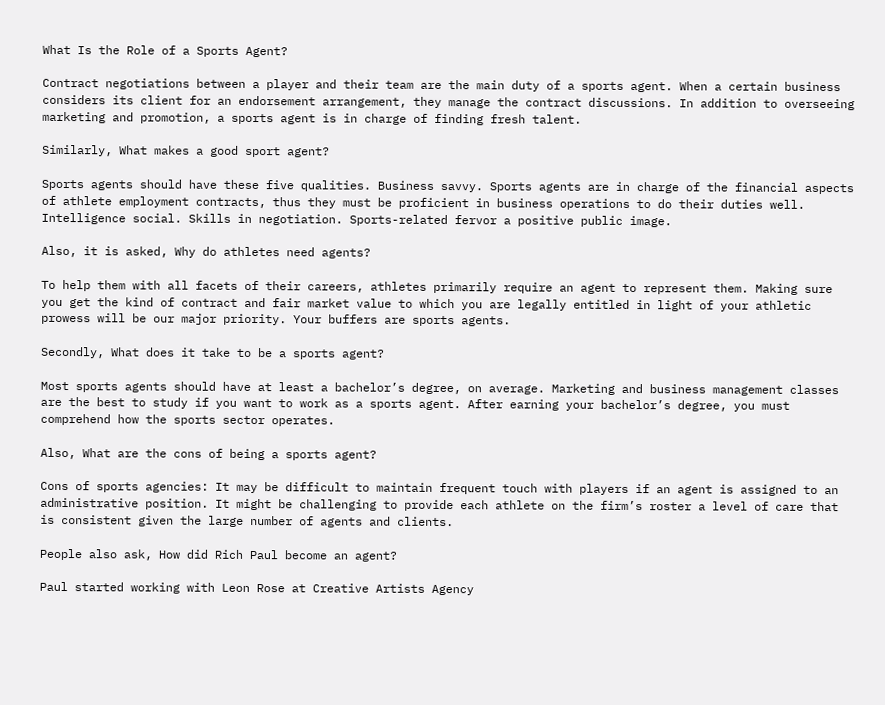What Is the Role of a Sports Agent?

Contract negotiations between a player and their team are the main duty of a sports agent. When a certain business considers its client for an endorsement arrangement, they manage the contract discussions. In addition to overseeing marketing and promotion, a sports agent is in charge of finding fresh talent.

Similarly, What makes a good sport agent?

Sports agents should have these five qualities. Business savvy. Sports agents are in charge of the financial aspects of athlete employment contracts, thus they must be proficient in business operations to do their duties well. Intelligence social. Skills in negotiation. Sports-related fervor a positive public image.

Also, it is asked, Why do athletes need agents?

To help them with all facets of their careers, athletes primarily require an agent to represent them. Making sure you get the kind of contract and fair market value to which you are legally entitled in light of your athletic prowess will be our major priority. Your buffers are sports agents.

Secondly, What does it take to be a sports agent?

Most sports agents should have at least a bachelor’s degree, on average. Marketing and business management classes are the best to study if you want to work as a sports agent. After earning your bachelor’s degree, you must comprehend how the sports sector operates.

Also, What are the cons of being a sports agent?

Cons of sports agencies: It may be difficult to maintain frequent touch with players if an agent is assigned to an administrative position. It might be challenging to provide each athlete on the firm’s roster a level of care that is consistent given the large number of agents and clients.

People also ask, How did Rich Paul become an agent?

Paul started working with Leon Rose at Creative Artists Agency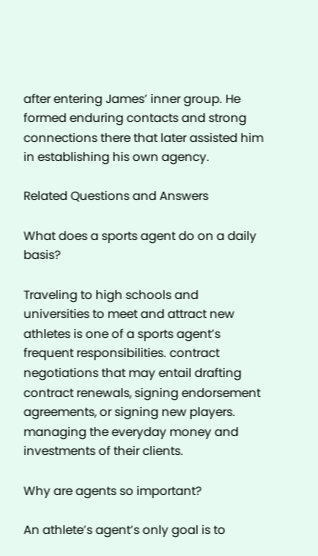after entering James’ inner group. He formed enduring contacts and strong connections there that later assisted him in establishing his own agency.

Related Questions and Answers

What does a sports agent do on a daily basis?

Traveling to high schools and universities to meet and attract new athletes is one of a sports agent’s frequent responsibilities. contract negotiations that may entail drafting contract renewals, signing endorsement agreements, or signing new players. managing the everyday money and investments of their clients.

Why are agents so important?

An athlete’s agent’s only goal is to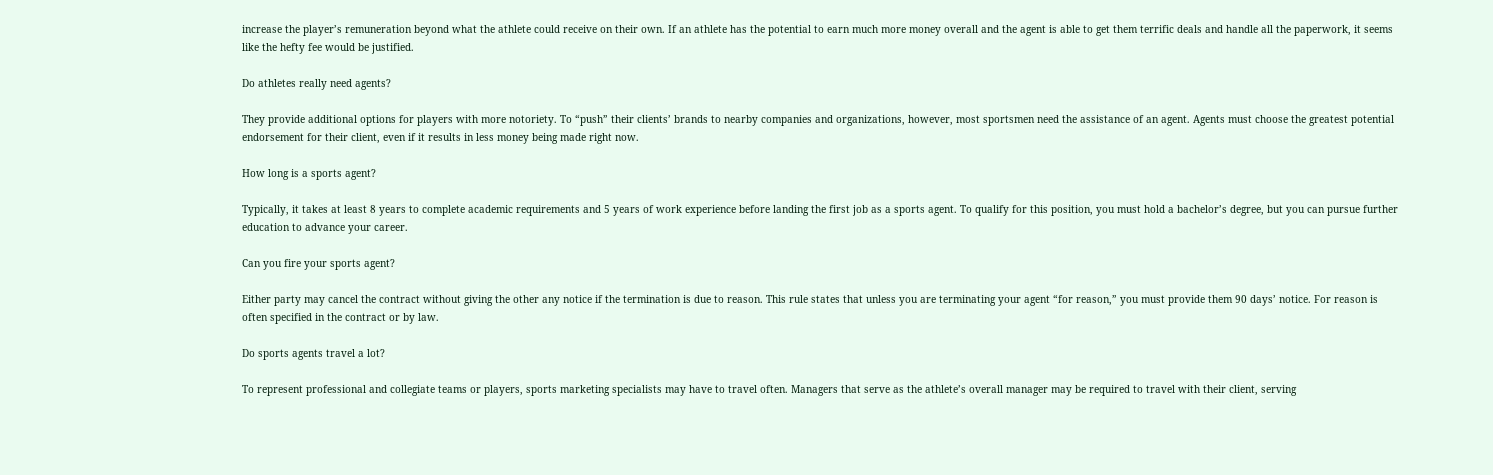increase the player’s remuneration beyond what the athlete could receive on their own. If an athlete has the potential to earn much more money overall and the agent is able to get them terrific deals and handle all the paperwork, it seems like the hefty fee would be justified.

Do athletes really need agents?

They provide additional options for players with more notoriety. To “push” their clients’ brands to nearby companies and organizations, however, most sportsmen need the assistance of an agent. Agents must choose the greatest potential endorsement for their client, even if it results in less money being made right now.

How long is a sports agent?

Typically, it takes at least 8 years to complete academic requirements and 5 years of work experience before landing the first job as a sports agent. To qualify for this position, you must hold a bachelor’s degree, but you can pursue further education to advance your career.

Can you fire your sports agent?

Either party may cancel the contract without giving the other any notice if the termination is due to reason. This rule states that unless you are terminating your agent “for reason,” you must provide them 90 days’ notice. For reason is often specified in the contract or by law.

Do sports agents travel a lot?

To represent professional and collegiate teams or players, sports marketing specialists may have to travel often. Managers that serve as the athlete’s overall manager may be required to travel with their client, serving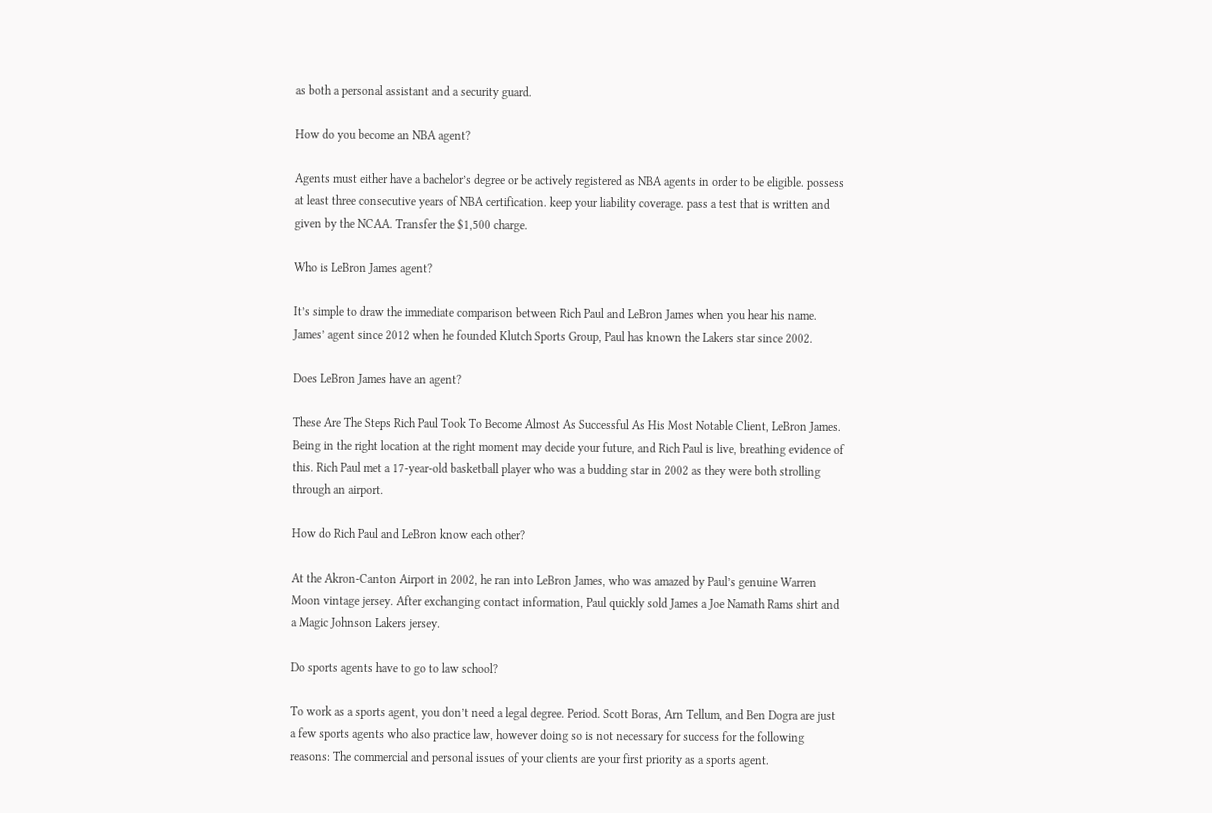as both a personal assistant and a security guard.

How do you become an NBA agent?

Agents must either have a bachelor’s degree or be actively registered as NBA agents in order to be eligible. possess at least three consecutive years of NBA certification. keep your liability coverage. pass a test that is written and given by the NCAA. Transfer the $1,500 charge.

Who is LeBron James agent?

It’s simple to draw the immediate comparison between Rich Paul and LeBron James when you hear his name. James’ agent since 2012 when he founded Klutch Sports Group, Paul has known the Lakers star since 2002.

Does LeBron James have an agent?

These Are The Steps Rich Paul Took To Become Almost As Successful As His Most Notable Client, LeBron James. Being in the right location at the right moment may decide your future, and Rich Paul is live, breathing evidence of this. Rich Paul met a 17-year-old basketball player who was a budding star in 2002 as they were both strolling through an airport.

How do Rich Paul and LeBron know each other?

At the Akron-Canton Airport in 2002, he ran into LeBron James, who was amazed by Paul’s genuine Warren Moon vintage jersey. After exchanging contact information, Paul quickly sold James a Joe Namath Rams shirt and a Magic Johnson Lakers jersey.

Do sports agents have to go to law school?

To work as a sports agent, you don’t need a legal degree. Period. Scott Boras, Arn Tellum, and Ben Dogra are just a few sports agents who also practice law, however doing so is not necessary for success for the following reasons: The commercial and personal issues of your clients are your first priority as a sports agent.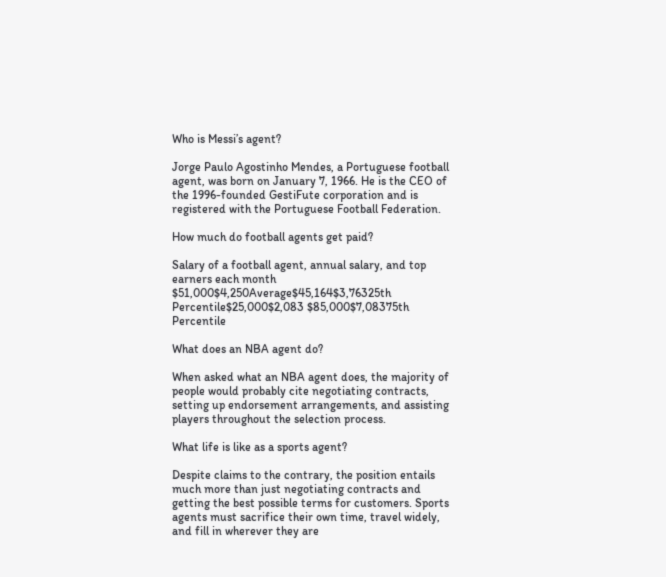Who is Messi’s agent?

Jorge Paulo Agostinho Mendes, a Portuguese football agent, was born on January 7, 1966. He is the CEO of the 1996-founded GestiFute corporation and is registered with the Portuguese Football Federation.

How much do football agents get paid?

Salary of a football agent, annual salary, and top earners each month $51,000$4,250Average$45,164$3,76325th Percentile$25,000$2,083 $85,000$7,08375th Percentile

What does an NBA agent do?

When asked what an NBA agent does, the majority of people would probably cite negotiating contracts, setting up endorsement arrangements, and assisting players throughout the selection process.

What life is like as a sports agent?

Despite claims to the contrary, the position entails much more than just negotiating contracts and getting the best possible terms for customers. Sports agents must sacrifice their own time, travel widely, and fill in wherever they are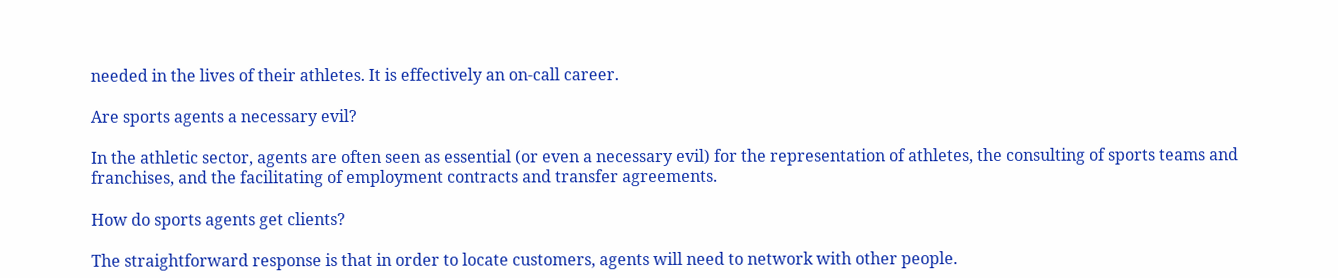needed in the lives of their athletes. It is effectively an on-call career.

Are sports agents a necessary evil?

In the athletic sector, agents are often seen as essential (or even a necessary evil) for the representation of athletes, the consulting of sports teams and franchises, and the facilitating of employment contracts and transfer agreements.

How do sports agents get clients?

The straightforward response is that in order to locate customers, agents will need to network with other people.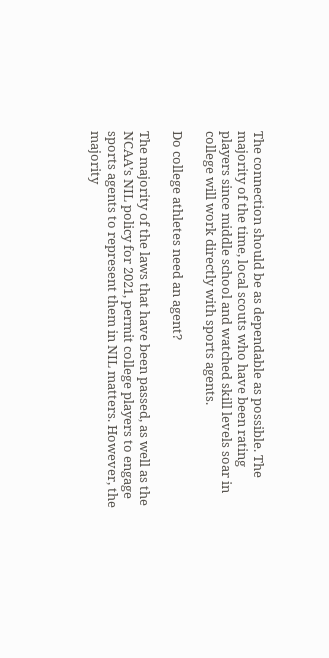The connection should be as dependable as possible. The majority of the time, local scouts who have been rating players since middle school and watched skill levels soar in college will work directly with sports agents.

Do college athletes need an agent?

The majority of the laws that have been passed, as well as the NCAA’s NIL policy for 2021, permit college players to engage sports agents to represent them in NIL matters. However, the majority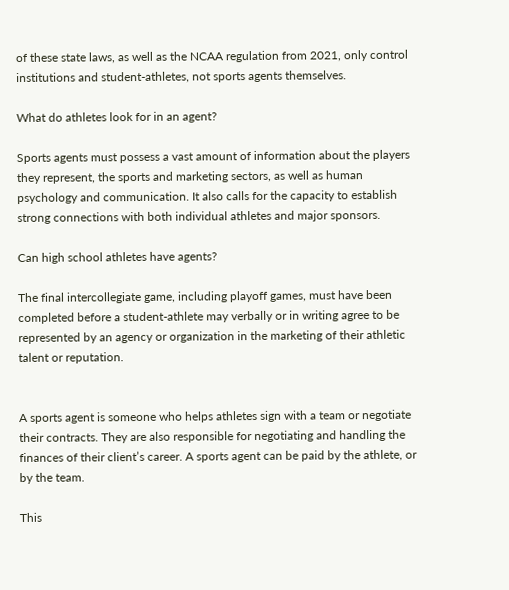of these state laws, as well as the NCAA regulation from 2021, only control institutions and student-athletes, not sports agents themselves.

What do athletes look for in an agent?

Sports agents must possess a vast amount of information about the players they represent, the sports and marketing sectors, as well as human psychology and communication. It also calls for the capacity to establish strong connections with both individual athletes and major sponsors.

Can high school athletes have agents?

The final intercollegiate game, including playoff games, must have been completed before a student-athlete may verbally or in writing agree to be represented by an agency or organization in the marketing of their athletic talent or reputation.


A sports agent is someone who helps athletes sign with a team or negotiate their contracts. They are also responsible for negotiating and handling the finances of their client’s career. A sports agent can be paid by the athlete, or by the team.

This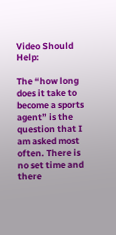Video Should Help:

The “how long does it take to become a sports agent” is the question that I am asked most often. There is no set time and there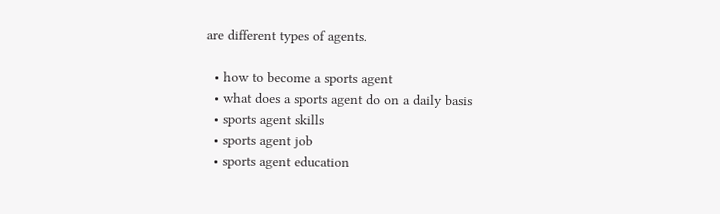are different types of agents.

  • how to become a sports agent
  • what does a sports agent do on a daily basis
  • sports agent skills
  • sports agent job
  • sports agent education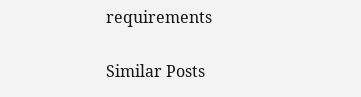requirements

Similar Posts